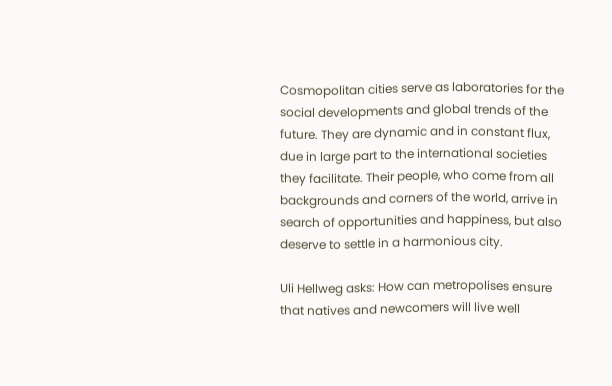Cosmopolitan cities serve as laboratories for the social developments and global trends of the future. They are dynamic and in constant flux, due in large part to the international societies they facilitate. Their people, who come from all backgrounds and corners of the world, arrive in search of opportunities and happiness, but also deserve to settle in a harmonious city.

Uli Hellweg asks: How can metropolises ensure that natives and newcomers will live well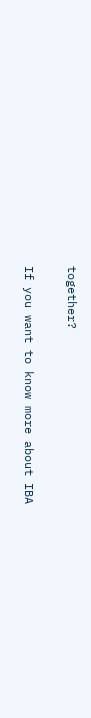together?

If you want to know more about IBA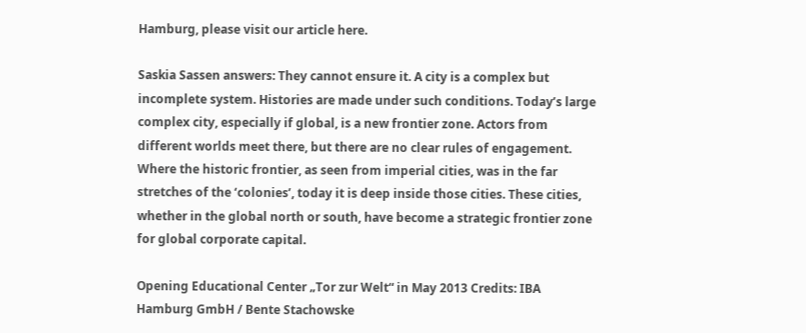Hamburg, please visit our article here.

Saskia Sassen answers: They cannot ensure it. A city is a complex but incomplete system. Histories are made under such conditions. Today’s large complex city, especially if global, is a new frontier zone. Actors from different worlds meet there, but there are no clear rules of engagement. Where the historic frontier, as seen from imperial cities, was in the far stretches of the ‘colonies’, today it is deep inside those cities. These cities, whether in the global north or south, have become a strategic frontier zone for global corporate capital.

Opening Educational Center „Tor zur Welt“ in May 2013 Credits: IBA Hamburg GmbH / Bente Stachowske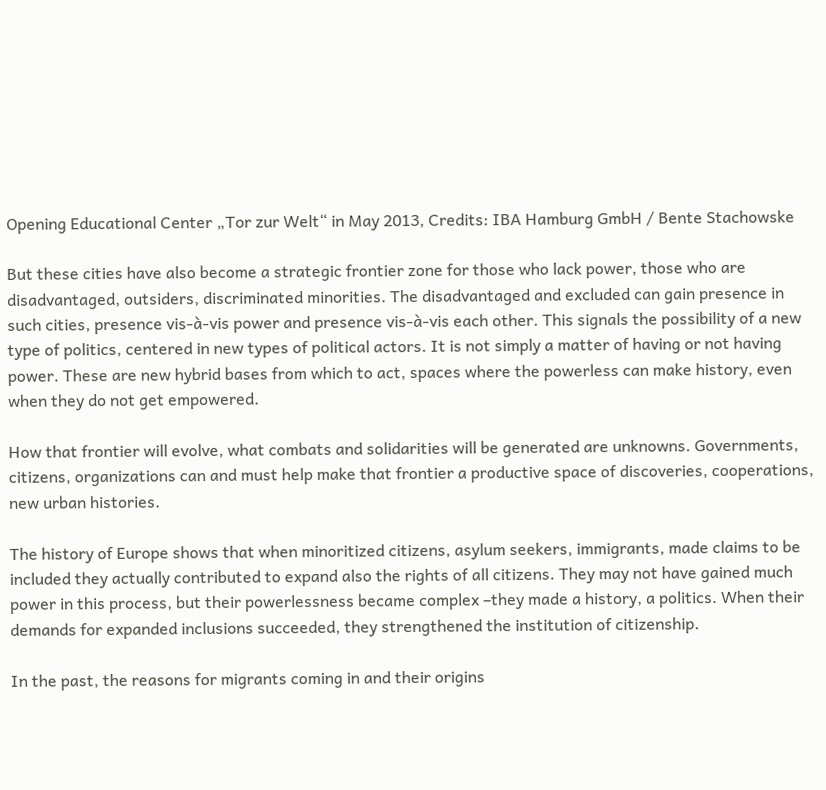Opening Educational Center „Tor zur Welt“ in May 2013, Credits: IBA Hamburg GmbH / Bente Stachowske

But these cities have also become a strategic frontier zone for those who lack power, those who are disadvantaged, outsiders, discriminated minorities. The disadvantaged and excluded can gain presence in such cities, presence vis-à-vis power and presence vis-à-vis each other. This signals the possibility of a new type of politics, centered in new types of political actors. It is not simply a matter of having or not having power. These are new hybrid bases from which to act, spaces where the powerless can make history, even when they do not get empowered.

How that frontier will evolve, what combats and solidarities will be generated are unknowns. Governments, citizens, organizations can and must help make that frontier a productive space of discoveries, cooperations, new urban histories.

The history of Europe shows that when minoritized citizens, asylum seekers, immigrants, made claims to be included they actually contributed to expand also the rights of all citizens. They may not have gained much power in this process, but their powerlessness became complex –they made a history, a politics. When their demands for expanded inclusions succeeded, they strengthened the institution of citizenship.

In the past, the reasons for migrants coming in and their origins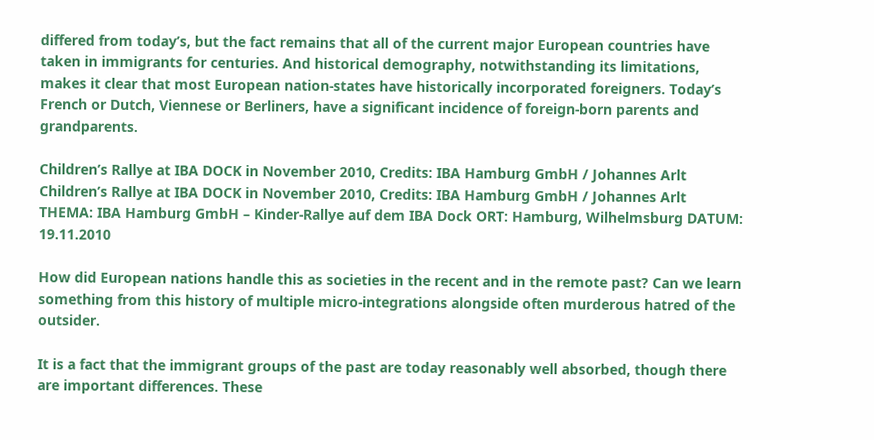differed from today’s, but the fact remains that all of the current major European countries have taken in immigrants for centuries. And historical demography, notwithstanding its limitations, makes it clear that most European nation-states have historically incorporated foreigners. Today’s French or Dutch, Viennese or Berliners, have a significant incidence of foreign-born parents and grandparents.

Children’s Rallye at IBA DOCK in November 2010, Credits: IBA Hamburg GmbH / Johannes Arlt
Children’s Rallye at IBA DOCK in November 2010, Credits: IBA Hamburg GmbH / Johannes Arlt
THEMA: IBA Hamburg GmbH – Kinder-Rallye auf dem IBA Dock ORT: Hamburg, Wilhelmsburg DATUM: 19.11.2010

How did European nations handle this as societies in the recent and in the remote past? Can we learn something from this history of multiple micro-integrations alongside often murderous hatred of the outsider.

It is a fact that the immigrant groups of the past are today reasonably well absorbed, though there are important differences. These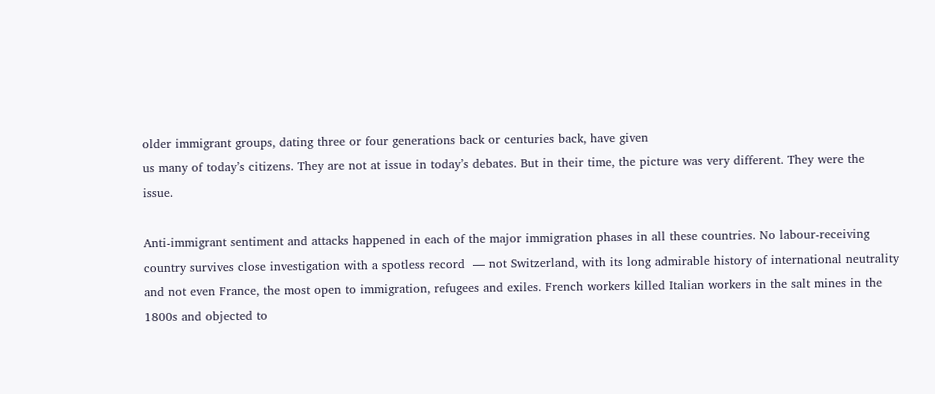older immigrant groups, dating three or four generations back or centuries back, have given
us many of today’s citizens. They are not at issue in today’s debates. But in their time, the picture was very different. They were the issue.

Anti-immigrant sentiment and attacks happened in each of the major immigration phases in all these countries. No labour-receiving country survives close investigation with a spotless record  — not Switzerland, with its long admirable history of international neutrality and not even France, the most open to immigration, refugees and exiles. French workers killed Italian workers in the salt mines in the 1800s and objected to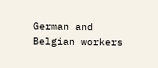German and Belgian workers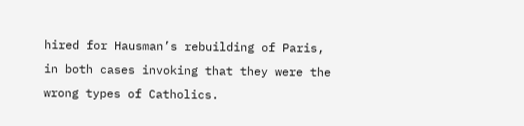hired for Hausman’s rebuilding of Paris, in both cases invoking that they were the wrong types of Catholics.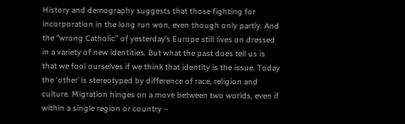History and demography suggests that those fighting for incorporation in the long run won, even though only partly. And the “wrong Catholic” of yesterday’s Europe still lives on dressed in a variety of new identities. But what the past does tell us is that we fool ourselves if we think that identity is the issue. Today the ‘other’ is stereotyped by difference of race, religion and culture. Migration hinges on a move between two worlds, even if within a single region or country –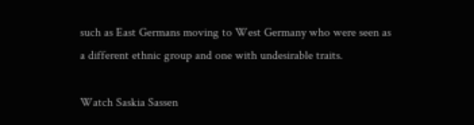such as East Germans moving to West Germany who were seen as a different ethnic group and one with undesirable traits.

Watch Saskia Sassen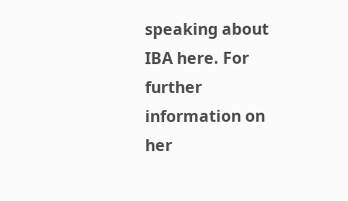speaking about IBA here. For further information on her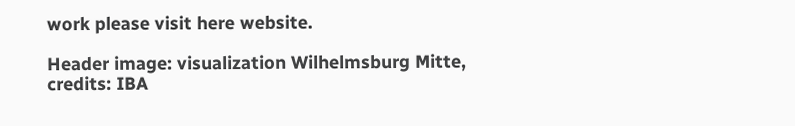work please visit here website.

Header image: visualization Wilhelmsburg Mitte, credits: IBA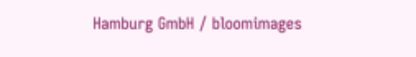Hamburg GmbH / bloomimages